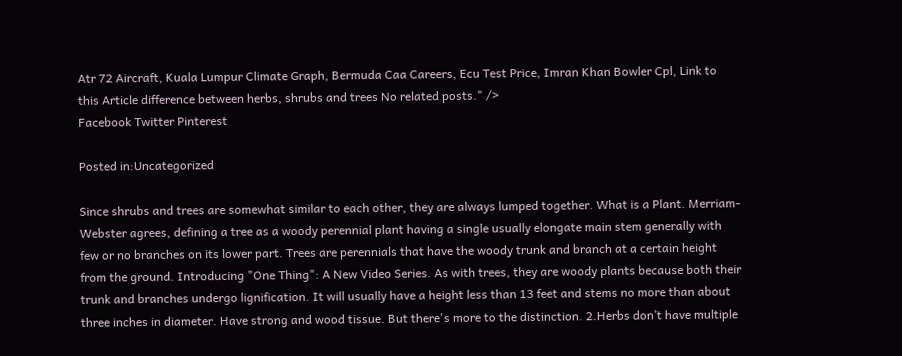Atr 72 Aircraft, Kuala Lumpur Climate Graph, Bermuda Caa Careers, Ecu Test Price, Imran Khan Bowler Cpl, Link to this Article difference between herbs, shrubs and trees No related posts." />
Facebook Twitter Pinterest

Posted in:Uncategorized

Since shrubs and trees are somewhat similar to each other, they are always lumped together. What is a Plant. Merriam-Webster agrees, defining a tree as a woody perennial plant having a single usually elongate main stem generally with few or no branches on its lower part. Trees are perennials that have the woody trunk and branch at a certain height from the ground. Introducing "One Thing": A New Video Series. As with trees, they are woody plants because both their trunk and branches undergo lignification. It will usually have a height less than 13 feet and stems no more than about three inches in diameter. Have strong and wood tissue. But there's more to the distinction. 2.Herbs don’t have multiple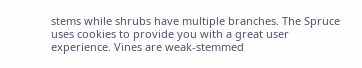stems while shrubs have multiple branches. The Spruce uses cookies to provide you with a great user experience. Vines are weak-stemmed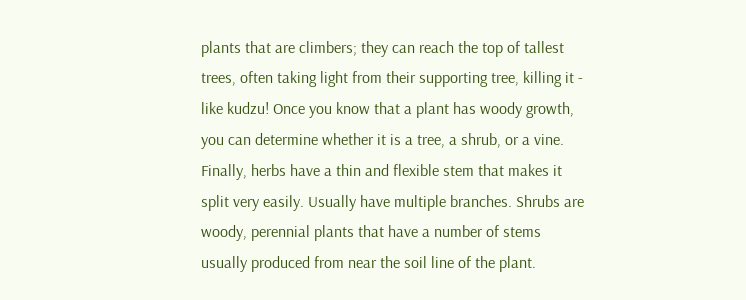plants that are climbers; they can reach the top of tallest trees, often taking light from their supporting tree, killing it - like kudzu! Once you know that a plant has woody growth, you can determine whether it is a tree, a shrub, or a vine. Finally, herbs have a thin and flexible stem that makes it split very easily. Usually have multiple branches. Shrubs are woody, perennial plants that have a number of stems usually produced from near the soil line of the plant.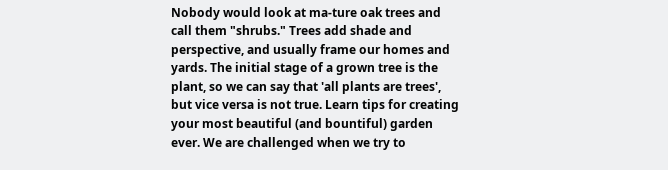Nobody would look at ma-ture oak trees and call them "shrubs." Trees add shade and perspective, and usually frame our homes and yards. The initial stage of a grown tree is the plant, so we can say that 'all plants are trees', but vice versa is not true. Learn tips for creating your most beautiful (and bountiful) garden ever. We are challenged when we try to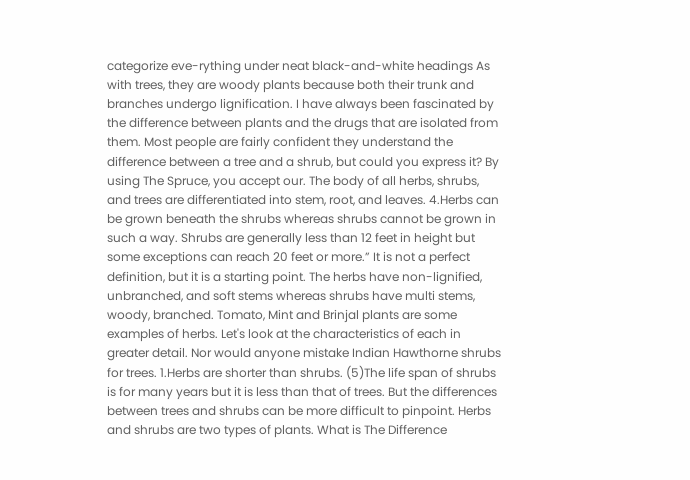categorize eve-rything under neat black-and-white headings As with trees, they are woody plants because both their trunk and branches undergo lignification. I have always been fascinated by the difference between plants and the drugs that are isolated from them. Most people are fairly confident they understand the difference between a tree and a shrub, but could you express it? By using The Spruce, you accept our. The body of all herbs, shrubs, and trees are differentiated into stem, root, and leaves. 4.Herbs can be grown beneath the shrubs whereas shrubs cannot be grown in such a way. Shrubs are generally less than 12 feet in height but some exceptions can reach 20 feet or more.” It is not a perfect definition, but it is a starting point. The herbs have non-lignified, unbranched, and soft stems whereas shrubs have multi stems, woody, branched. Tomato, Mint and Brinjal plants are some examples of herbs. Let's look at the characteristics of each in greater detail. Nor would anyone mistake Indian Hawthorne shrubs for trees. 1.Herbs are shorter than shrubs. (5)The life span of shrubs is for many years but it is less than that of trees. But the differences between trees and shrubs can be more difficult to pinpoint. Herbs and shrubs are two types of plants. What is The Difference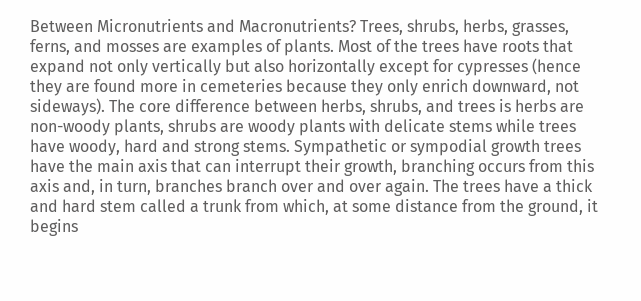Between Micronutrients and Macronutrients? Trees, shrubs, herbs, grasses, ferns, and mosses are examples of plants. Most of the trees have roots that expand not only vertically but also horizontally except for cypresses (hence they are found more in cemeteries because they only enrich downward, not sideways). The core difference between herbs, shrubs, and trees is herbs are non-woody plants, shrubs are woody plants with delicate stems while trees have woody, hard and strong stems. Sympathetic or sympodial growth trees have the main axis that can interrupt their growth, branching occurs from this axis and, in turn, branches branch over and over again. The trees have a thick and hard stem called a trunk from which, at some distance from the ground, it begins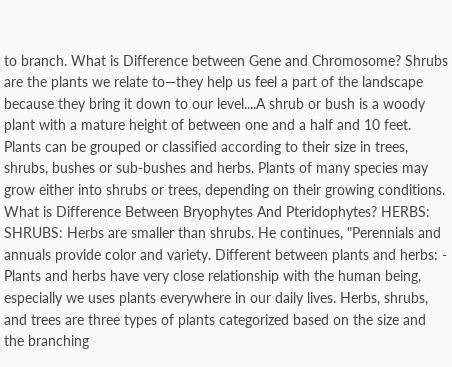to branch. What is Difference between Gene and Chromosome? Shrubs are the plants we relate to—they help us feel a part of the landscape because they bring it down to our level....A shrub or bush is a woody plant with a mature height of between one and a half and 10 feet. Plants can be grouped or classified according to their size in trees, shrubs, bushes or sub-bushes and herbs. Plants of many species may grow either into shrubs or trees, depending on their growing conditions. What is Difference Between Bryophytes And Pteridophytes? HERBS: SHRUBS: Herbs are smaller than shrubs. He continues, "Perennials and annuals provide color and variety. Different between plants and herbs: - Plants and herbs have very close relationship with the human being, especially we uses plants everywhere in our daily lives. Herbs, shrubs, and trees are three types of plants categorized based on the size and the branching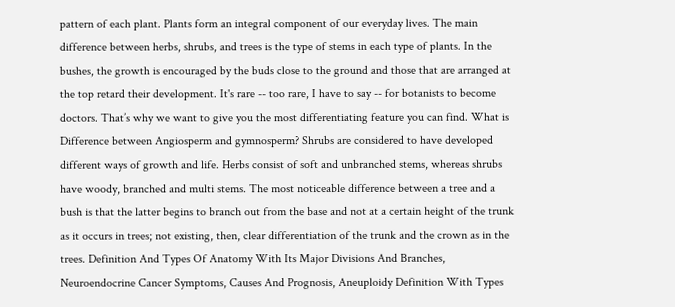pattern of each plant. Plants form an integral component of our everyday lives. The main difference between herbs, shrubs, and trees is the type of stems in each type of plants. In the bushes, the growth is encouraged by the buds close to the ground and those that are arranged at the top retard their development. It's rare -- too rare, I have to say -- for botanists to become doctors. That’s why we want to give you the most differentiating feature you can find. What is Difference between Angiosperm and gymnosperm? Shrubs are considered to have developed different ways of growth and life. Herbs consist of soft and unbranched stems, whereas shrubs have woody, branched and multi stems. The most noticeable difference between a tree and a bush is that the latter begins to branch out from the base and not at a certain height of the trunk as it occurs in trees; not existing, then, clear differentiation of the trunk and the crown as in the trees. Definition And Types Of Anatomy With Its Major Divisions And Branches, Neuroendocrine Cancer Symptoms, Causes And Prognosis, Aneuploidy Definition With Types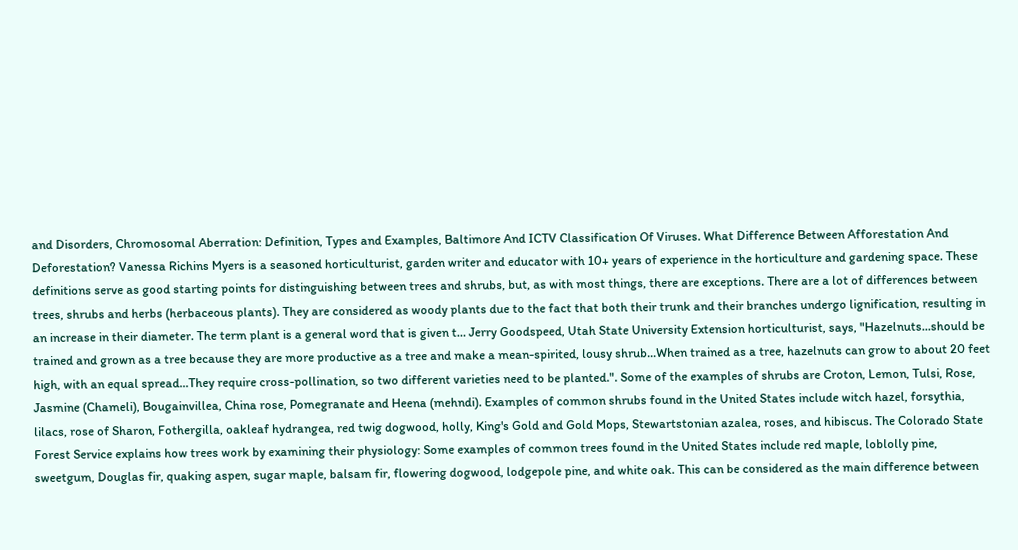and Disorders, Chromosomal Aberration: Definition, Types and Examples, Baltimore And ICTV Classification Of Viruses. What Difference Between Afforestation And Deforestation? Vanessa Richins Myers is a seasoned horticulturist, garden writer and educator with 10+ years of experience in the horticulture and gardening space. These definitions serve as good starting points for distinguishing between trees and shrubs, but, as with most things, there are exceptions. There are a lot of differences between trees, shrubs and herbs (herbaceous plants). They are considered as woody plants due to the fact that both their trunk and their branches undergo lignification, resulting in an increase in their diameter. The term plant is a general word that is given t… Jerry Goodspeed, Utah State University Extension horticulturist, says, "Hazelnuts...should be trained and grown as a tree because they are more productive as a tree and make a mean-spirited, lousy shrub...When trained as a tree, hazelnuts can grow to about 20 feet high, with an equal spread...They require cross-pollination, so two different varieties need to be planted.". Some of the examples of shrubs are Croton, Lemon, Tulsi, Rose, Jasmine (Chameli), Bougainvillea, China rose, Pomegranate and Heena (mehndi). Examples of common shrubs found in the United States include witch hazel, forsythia, lilacs, rose of Sharon, Fothergilla, oakleaf hydrangea, red twig dogwood, holly, King's Gold and Gold Mops, Stewartstonian azalea, roses, and hibiscus. The Colorado State Forest Service explains how trees work by examining their physiology: Some examples of common trees found in the United States include red maple, loblolly pine, sweetgum, Douglas fir, quaking aspen, sugar maple, balsam fir, flowering dogwood, lodgepole pine, and white oak. This can be considered as the main difference between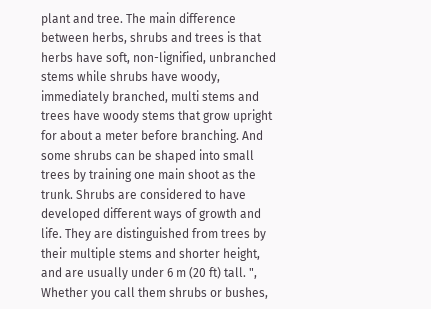plant and tree. The main difference between herbs, shrubs and trees is that herbs have soft, non-lignified, unbranched stems while shrubs have woody, immediately branched, multi stems and trees have woody stems that grow upright for about a meter before branching. And some shrubs can be shaped into small trees by training one main shoot as the trunk. Shrubs are considered to have developed different ways of growth and life. They are distinguished from trees by their multiple stems and shorter height, and are usually under 6 m (20 ft) tall. ", Whether you call them shrubs or bushes,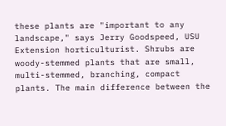these plants are "important to any landscape," says Jerry Goodspeed, USU Extension horticulturist. Shrubs are woody-stemmed plants that are small, multi-stemmed, branching, compact plants. The main difference between the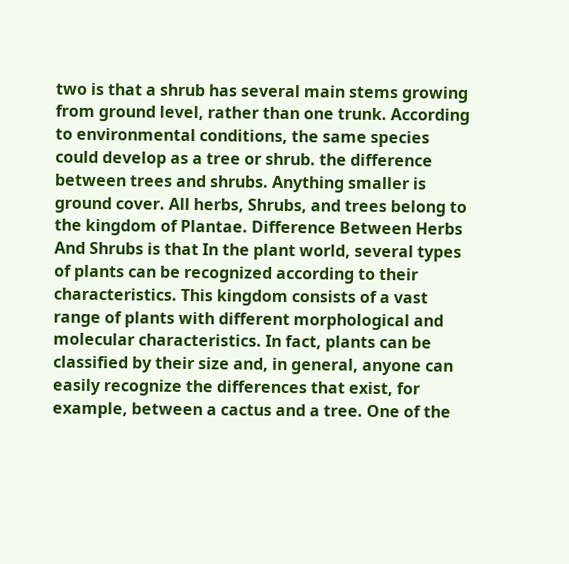two is that a shrub has several main stems growing from ground level, rather than one trunk. According to environmental conditions, the same species could develop as a tree or shrub. the difference between trees and shrubs. Anything smaller is ground cover. All herbs, Shrubs, and trees belong to the kingdom of Plantae. Difference Between Herbs And Shrubs is that In the plant world, several types of plants can be recognized according to their characteristics. This kingdom consists of a vast range of plants with different morphological and molecular characteristics. In fact, plants can be classified by their size and, in general, anyone can easily recognize the differences that exist, for example, between a cactus and a tree. One of the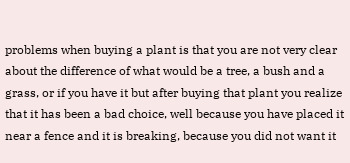problems when buying a plant is that you are not very clear about the difference of what would be a tree, a bush and a grass, or if you have it but after buying that plant you realize that it has been a bad choice, well because you have placed it near a fence and it is breaking, because you did not want it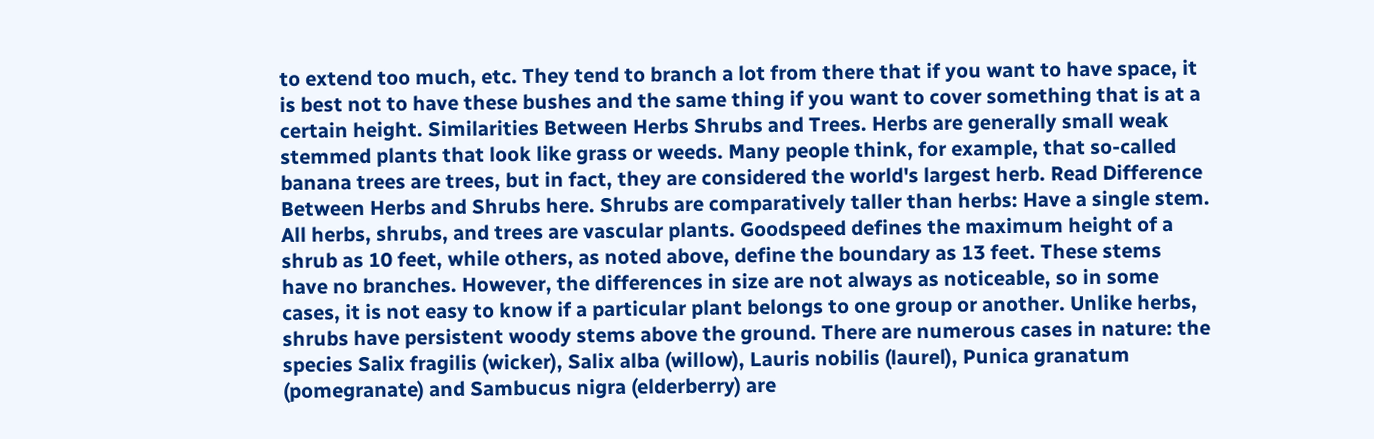to extend too much, etc. They tend to branch a lot from there that if you want to have space, it is best not to have these bushes and the same thing if you want to cover something that is at a certain height. Similarities Between Herbs Shrubs and Trees. Herbs are generally small weak stemmed plants that look like grass or weeds. Many people think, for example, that so-called banana trees are trees, but in fact, they are considered the world's largest herb. Read Difference Between Herbs and Shrubs here. Shrubs are comparatively taller than herbs: Have a single stem. All herbs, shrubs, and trees are vascular plants. Goodspeed defines the maximum height of a shrub as 10 feet, while others, as noted above, define the boundary as 13 feet. These stems have no branches. However, the differences in size are not always as noticeable, so in some cases, it is not easy to know if a particular plant belongs to one group or another. Unlike herbs, shrubs have persistent woody stems above the ground. There are numerous cases in nature: the species Salix fragilis (wicker), Salix alba (willow), Lauris nobilis (laurel), Punica granatum (pomegranate) and Sambucus nigra (elderberry) are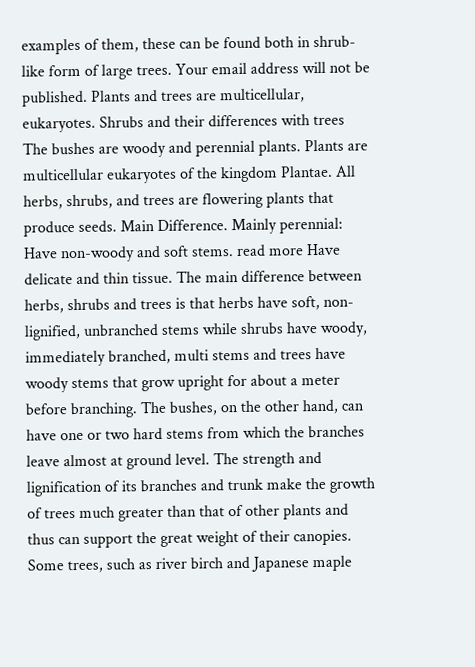examples of them, these can be found both in shrub-like form of large trees. Your email address will not be published. Plants and trees are multicellular, eukaryotes. Shrubs and their differences with trees The bushes are woody and perennial plants. Plants are multicellular eukaryotes of the kingdom Plantae. All herbs, shrubs, and trees are flowering plants that produce seeds. Main Difference. Mainly perennial: Have non-woody and soft stems. read more Have delicate and thin tissue. The main difference between herbs, shrubs and trees is that herbs have soft, non-lignified, unbranched stems while shrubs have woody, immediately branched, multi stems and trees have woody stems that grow upright for about a meter before branching. The bushes, on the other hand, can have one or two hard stems from which the branches leave almost at ground level. The strength and lignification of its branches and trunk make the growth of trees much greater than that of other plants and thus can support the great weight of their canopies. Some trees, such as river birch and Japanese maple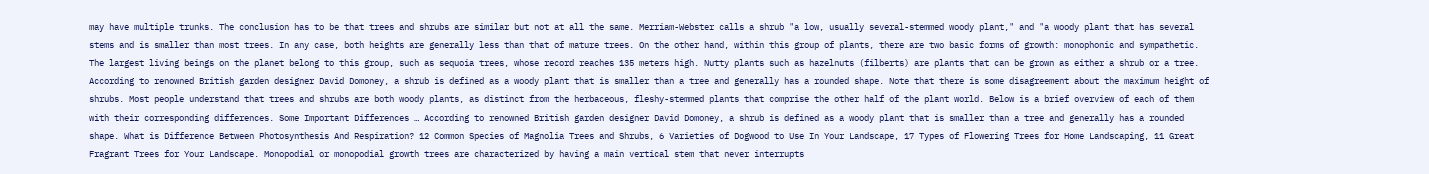may have multiple trunks. The conclusion has to be that trees and shrubs are similar but not at all the same. Merriam-Webster calls a shrub "a low, usually several-stemmed woody plant," and "a woody plant that has several stems and is smaller than most trees. In any case, both heights are generally less than that of mature trees. On the other hand, within this group of plants, there are two basic forms of growth: monophonic and sympathetic. The largest living beings on the planet belong to this group, such as sequoia trees, whose record reaches 135 meters high. Nutty plants such as hazelnuts (filberts) are plants that can be grown as either a shrub or a tree. According to renowned British garden designer David Domoney, a shrub is defined as a woody plant that is smaller than a tree and generally has a rounded shape. Note that there is some disagreement about the maximum height of shrubs. Most people understand that trees and shrubs are both woody plants, as distinct from the herbaceous, fleshy-stemmed plants that comprise the other half of the plant world. Below is a brief overview of each of them with their corresponding differences. Some Important Differences … According to renowned British garden designer David Domoney, a shrub is defined as a woody plant that is smaller than a tree and generally has a rounded shape. What is Difference Between Photosynthesis And Respiration? 12 Common Species of Magnolia Trees and Shrubs, 6 Varieties of Dogwood to Use In Your Landscape, 17 Types of Flowering Trees for Home Landscaping, 11 Great Fragrant Trees for Your Landscape. Monopodial or monopodial growth trees are characterized by having a main vertical stem that never interrupts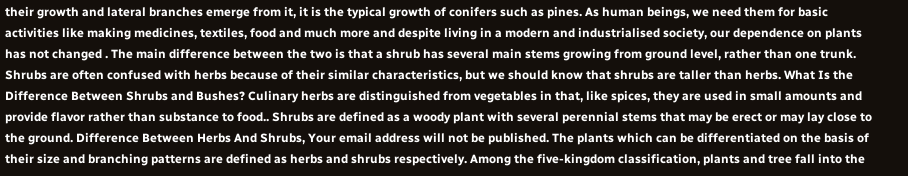their growth and lateral branches emerge from it, it is the typical growth of conifers such as pines. As human beings, we need them for basic activities like making medicines, textiles, food and much more and despite living in a modern and industrialised society, our dependence on plants has not changed . The main difference between the two is that a shrub has several main stems growing from ground level, rather than one trunk. Shrubs are often confused with herbs because of their similar characteristics, but we should know that shrubs are taller than herbs. What Is the Difference Between Shrubs and Bushes? Culinary herbs are distinguished from vegetables in that, like spices, they are used in small amounts and provide flavor rather than substance to food.. Shrubs are defined as a woody plant with several perennial stems that may be erect or may lay close to the ground. Difference Between Herbs And Shrubs, Your email address will not be published. The plants which can be differentiated on the basis of their size and branching patterns are defined as herbs and shrubs respectively. Among the five-kingdom classification, plants and tree fall into the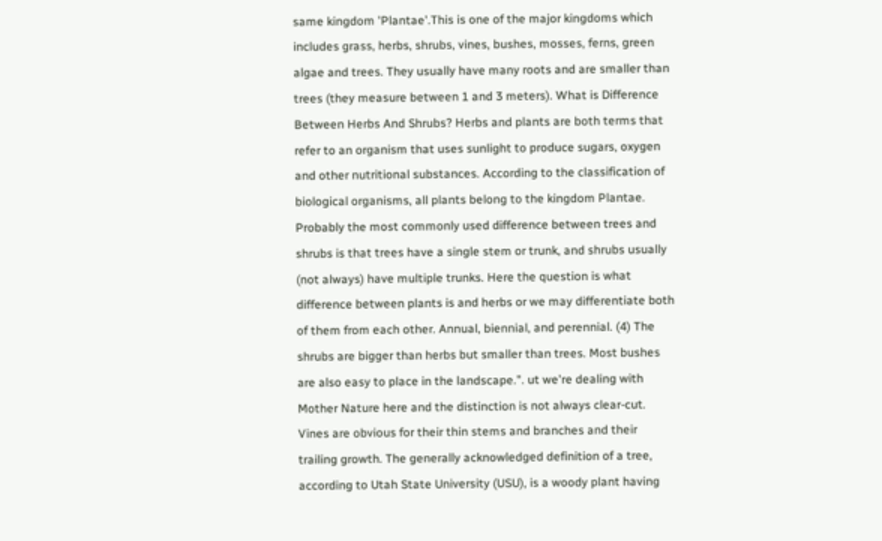same kingdom 'Plantae'.This is one of the major kingdoms which includes grass, herbs, shrubs, vines, bushes, mosses, ferns, green algae and trees. They usually have many roots and are smaller than trees (they measure between 1 and 3 meters). What is Difference Between Herbs And Shrubs? Herbs and plants are both terms that refer to an organism that uses sunlight to produce sugars, oxygen and other nutritional substances. According to the classification of biological organisms, all plants belong to the kingdom Plantae. Probably the most commonly used difference between trees and shrubs is that trees have a single stem or trunk, and shrubs usually (not always) have multiple trunks. Here the question is what difference between plants is and herbs or we may differentiate both of them from each other. Annual, biennial, and perennial. (4) The shrubs are bigger than herbs but smaller than trees. Most bushes are also easy to place in the landscape.". ut we're dealing with Mother Nature here and the distinction is not always clear-cut. Vines are obvious for their thin stems and branches and their trailing growth. The generally acknowledged definition of a tree, according to Utah State University (USU), is a woody plant having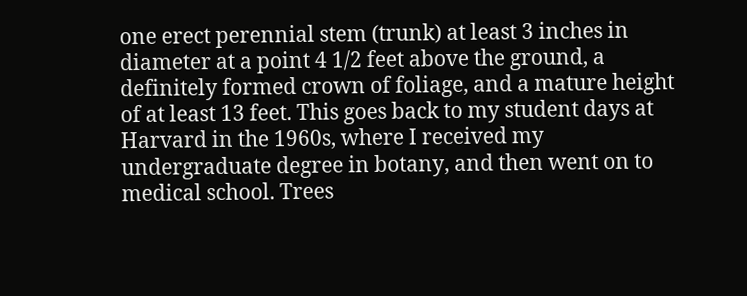one erect perennial stem (trunk) at least 3 inches in diameter at a point 4 1/2 feet above the ground, a definitely formed crown of foliage, and a mature height of at least 13 feet. This goes back to my student days at Harvard in the 1960s, where I received my undergraduate degree in botany, and then went on to medical school. Trees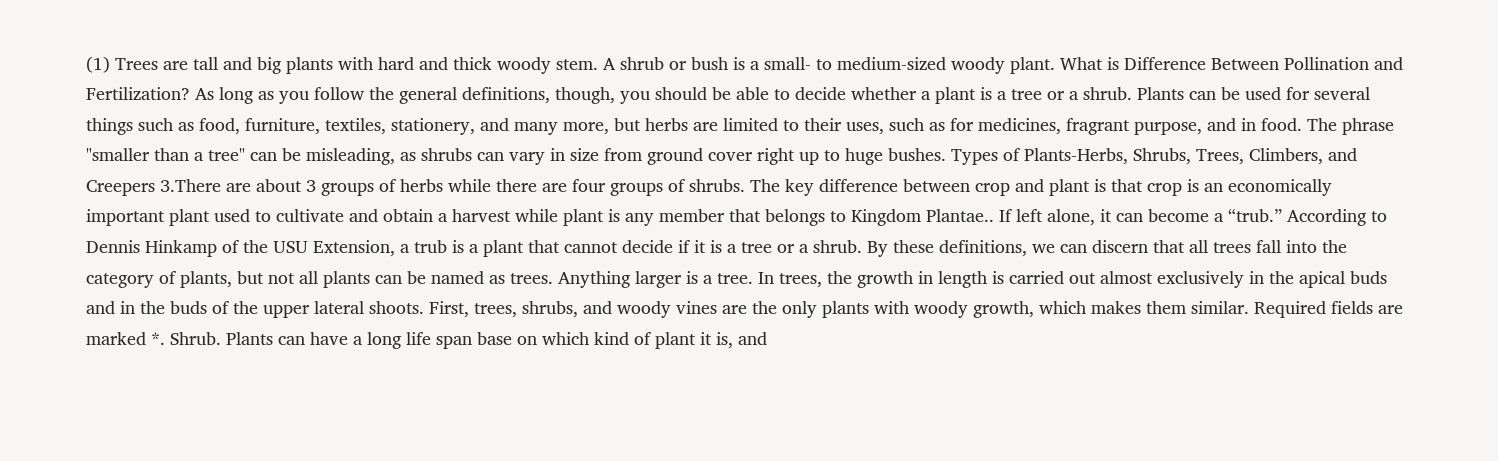(1) Trees are tall and big plants with hard and thick woody stem. A shrub or bush is a small- to medium-sized woody plant. What is Difference Between Pollination and Fertilization? As long as you follow the general definitions, though, you should be able to decide whether a plant is a tree or a shrub. Plants can be used for several things such as food, furniture, textiles, stationery, and many more, but herbs are limited to their uses, such as for medicines, fragrant purpose, and in food. The phrase "smaller than a tree" can be misleading, as shrubs can vary in size from ground cover right up to huge bushes. Types of Plants-Herbs, Shrubs, Trees, Climbers, and Creepers 3.There are about 3 groups of herbs while there are four groups of shrubs. The key difference between crop and plant is that crop is an economically important plant used to cultivate and obtain a harvest while plant is any member that belongs to Kingdom Plantae.. If left alone, it can become a “trub.” According to Dennis Hinkamp of the USU Extension, a trub is a plant that cannot decide if it is a tree or a shrub. By these definitions, we can discern that all trees fall into the category of plants, but not all plants can be named as trees. Anything larger is a tree. In trees, the growth in length is carried out almost exclusively in the apical buds and in the buds of the upper lateral shoots. First, trees, shrubs, and woody vines are the only plants with woody growth, which makes them similar. Required fields are marked *. Shrub. Plants can have a long life span base on which kind of plant it is, and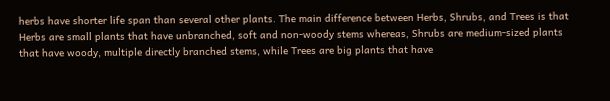herbs have shorter life span than several other plants. The main difference between Herbs, Shrubs, and Trees is that Herbs are small plants that have unbranched, soft and non-woody stems whereas, Shrubs are medium-sized plants that have woody, multiple directly branched stems, while Trees are big plants that have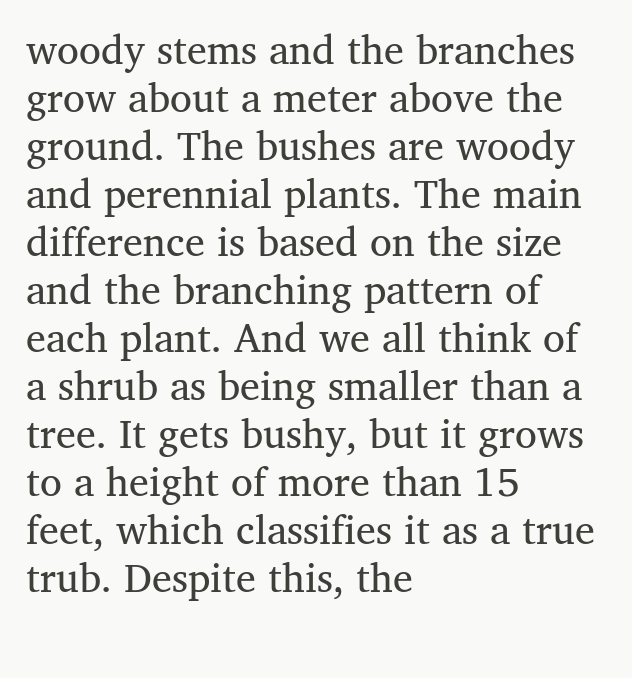woody stems and the branches grow about a meter above the ground. The bushes are woody and perennial plants. The main difference is based on the size and the branching pattern of each plant. And we all think of a shrub as being smaller than a tree. It gets bushy, but it grows to a height of more than 15 feet, which classifies it as a true trub. Despite this, the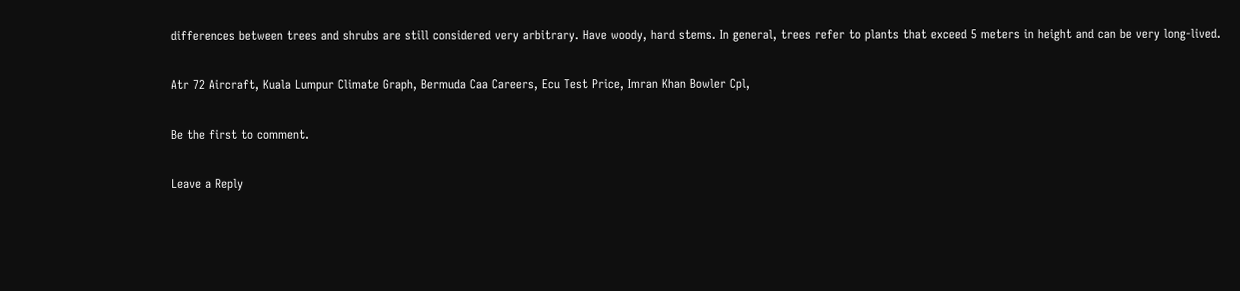differences between trees and shrubs are still considered very arbitrary. Have woody, hard stems. In general, trees refer to plants that exceed 5 meters in height and can be very long-lived.

Atr 72 Aircraft, Kuala Lumpur Climate Graph, Bermuda Caa Careers, Ecu Test Price, Imran Khan Bowler Cpl,

Be the first to comment.

Leave a Reply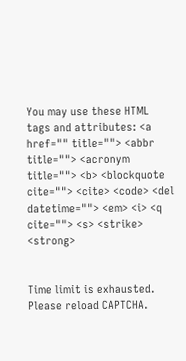You may use these HTML tags and attributes: <a href="" title=""> <abbr title=""> <acronym title=""> <b> <blockquote cite=""> <cite> <code> <del datetime=""> <em> <i> <q cite=""> <s> <strike> <strong>


Time limit is exhausted. Please reload CAPTCHA.